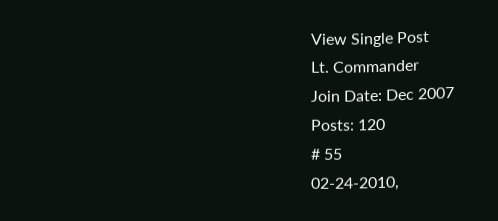View Single Post
Lt. Commander
Join Date: Dec 2007
Posts: 120
# 55
02-24-2010,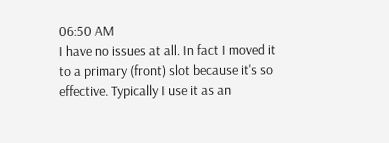06:50 AM
I have no issues at all. In fact I moved it to a primary (front) slot because it's so effective. Typically I use it as an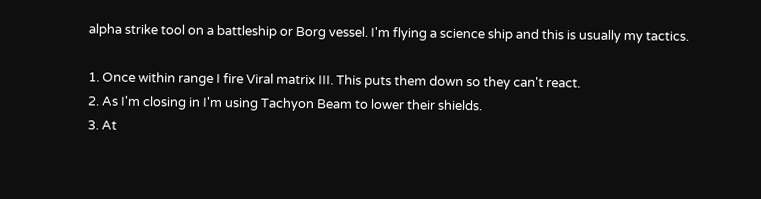alpha strike tool on a battleship or Borg vessel. I'm flying a science ship and this is usually my tactics.

1. Once within range I fire Viral matrix III. This puts them down so they can't react.
2. As I'm closing in I'm using Tachyon Beam to lower their shields.
3. At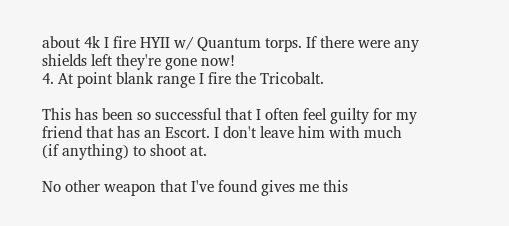about 4k I fire HYII w/ Quantum torps. If there were any shields left they're gone now!
4. At point blank range I fire the Tricobalt.

This has been so successful that I often feel guilty for my friend that has an Escort. I don't leave him with much (if anything) to shoot at.

No other weapon that I've found gives me this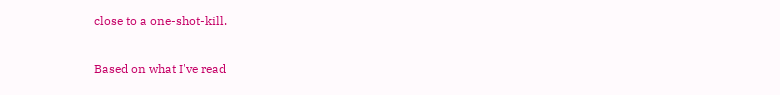close to a one-shot-kill.

Based on what I've read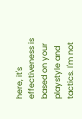here, it's effectiveness is based on your playstyle and tactics. I'm not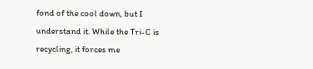fond of the cool down, but I understand it. While the Tri-C is recycling, it forces me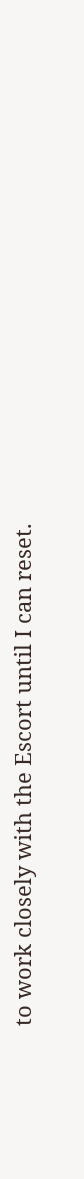to work closely with the Escort until I can reset.